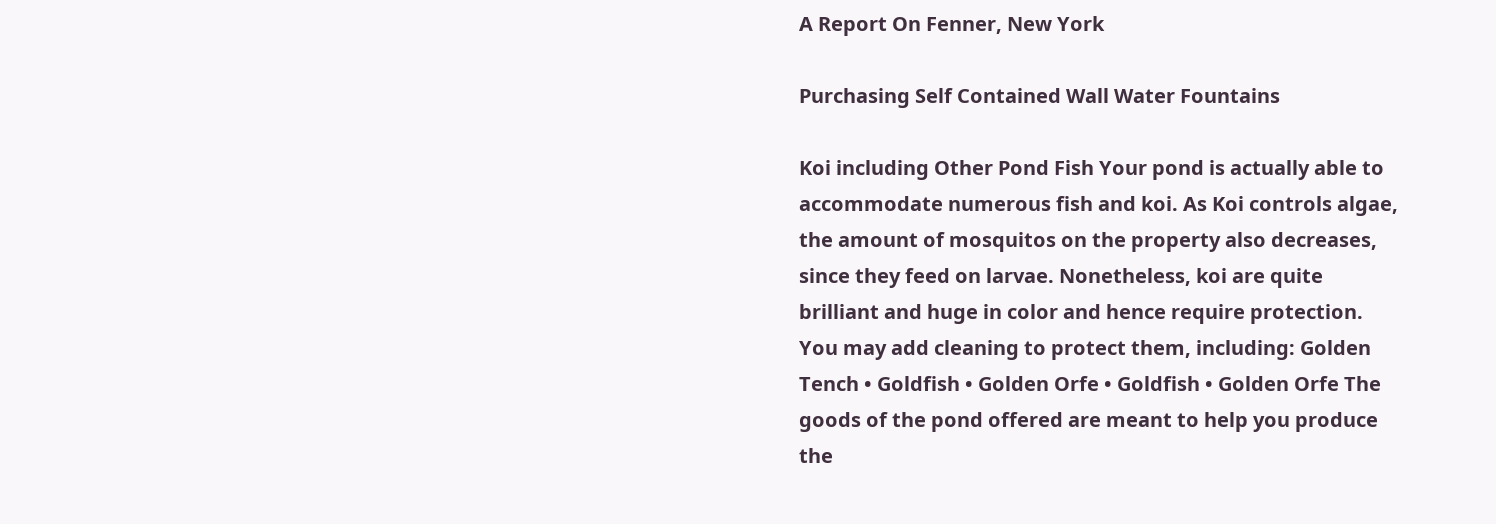A Report On Fenner, New York

Purchasing Self Contained Wall Water Fountains

Koi including Other Pond Fish Your pond is actually able to accommodate numerous fish and koi. As Koi controls algae, the amount of mosquitos on the property also decreases, since they feed on larvae. Nonetheless, koi are quite brilliant and huge in color and hence require protection. You may add cleaning to protect them, including: Golden Tench • Goldfish • Golden Orfe • Goldfish • Golden Orfe The goods of the pond offered are meant to help you produce the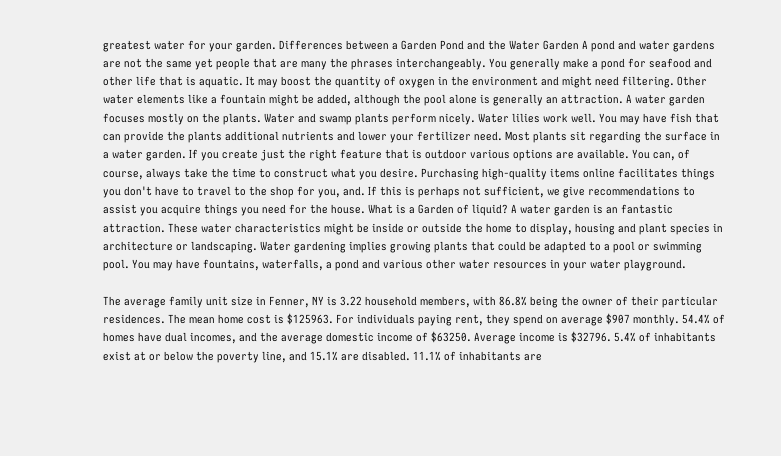greatest water for your garden. Differences between a Garden Pond and the Water Garden A pond and water gardens are not the same yet people that are many the phrases interchangeably. You generally make a pond for seafood and other life that is aquatic. It may boost the quantity of oxygen in the environment and might need filtering. Other water elements like a fountain might be added, although the pool alone is generally an attraction. A water garden focuses mostly on the plants. Water and swamp plants perform nicely. Water lilies work well. You may have fish that can provide the plants additional nutrients and lower your fertilizer need. Most plants sit regarding the surface in a water garden. If you create just the right feature that is outdoor various options are available. You can, of course, always take the time to construct what you desire. Purchasing high-quality items online facilitates things you don't have to travel to the shop for you, and. If this is perhaps not sufficient, we give recommendations to assist you acquire things you need for the house. What is a Garden of liquid? A water garden is an fantastic attraction. These water characteristics might be inside or outside the home to display, housing and plant species in architecture or landscaping. Water gardening implies growing plants that could be adapted to a pool or swimming pool. You may have fountains, waterfalls, a pond and various other water resources in your water playground.

The average family unit size in Fenner, NY is 3.22 household members, with 86.8% being the owner of their particular residences. The mean home cost is $125963. For individuals paying rent, they spend on average $907 monthly. 54.4% of homes have dual incomes, and the average domestic income of $63250. Average income is $32796. 5.4% of inhabitants exist at or below the poverty line, and 15.1% are disabled. 11.1% of inhabitants are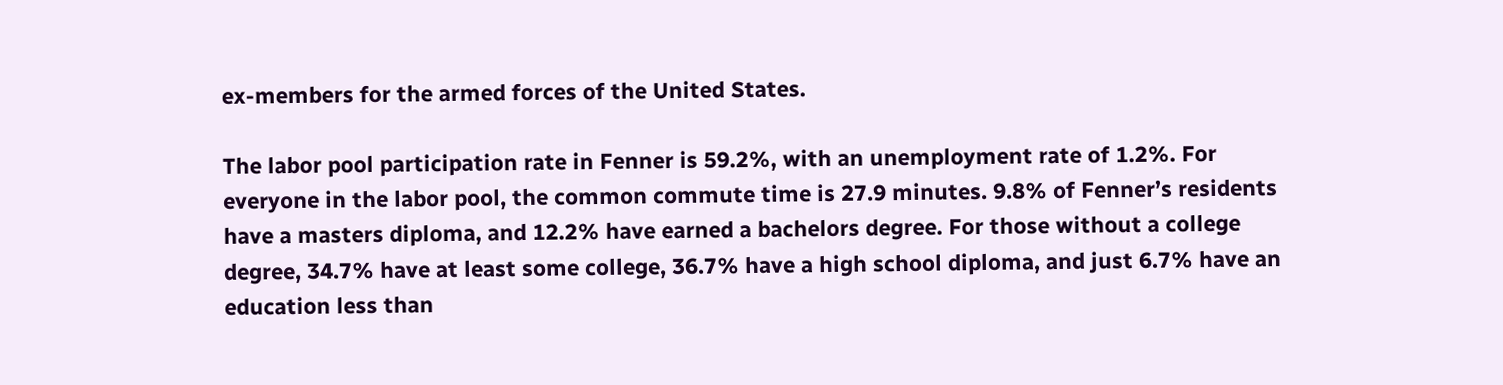ex-members for the armed forces of the United States.

The labor pool participation rate in Fenner is 59.2%, with an unemployment rate of 1.2%. For everyone in the labor pool, the common commute time is 27.9 minutes. 9.8% of Fenner’s residents have a masters diploma, and 12.2% have earned a bachelors degree. For those without a college degree, 34.7% have at least some college, 36.7% have a high school diploma, and just 6.7% have an education less than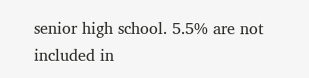senior high school. 5.5% are not included in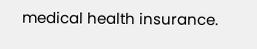medical health insurance.